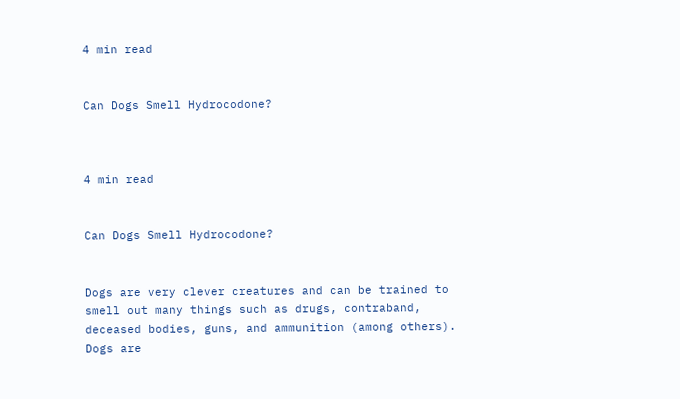4 min read


Can Dogs Smell Hydrocodone?



4 min read


Can Dogs Smell Hydrocodone?


Dogs are very clever creatures and can be trained to smell out many things such as drugs, contraband, deceased bodies, guns, and ammunition (among others). Dogs are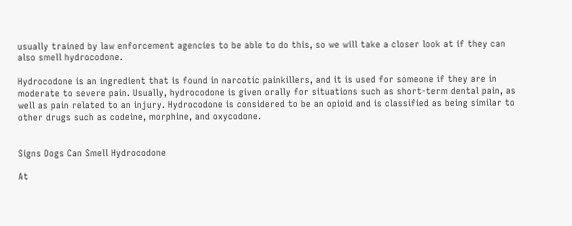usually trained by law enforcement agencies to be able to do this, so we will take a closer look at if they can also smell hydrocodone.

Hydrocodone is an ingredient that is found in narcotic painkillers, and it is used for someone if they are in moderate to severe pain. Usually, hydrocodone is given orally for situations such as short-term dental pain, as well as pain related to an injury. Hydrocodone is considered to be an opioid and is classified as being similar to other drugs such as codeine, morphine, and oxycodone.


Signs Dogs Can Smell Hydrocodone

At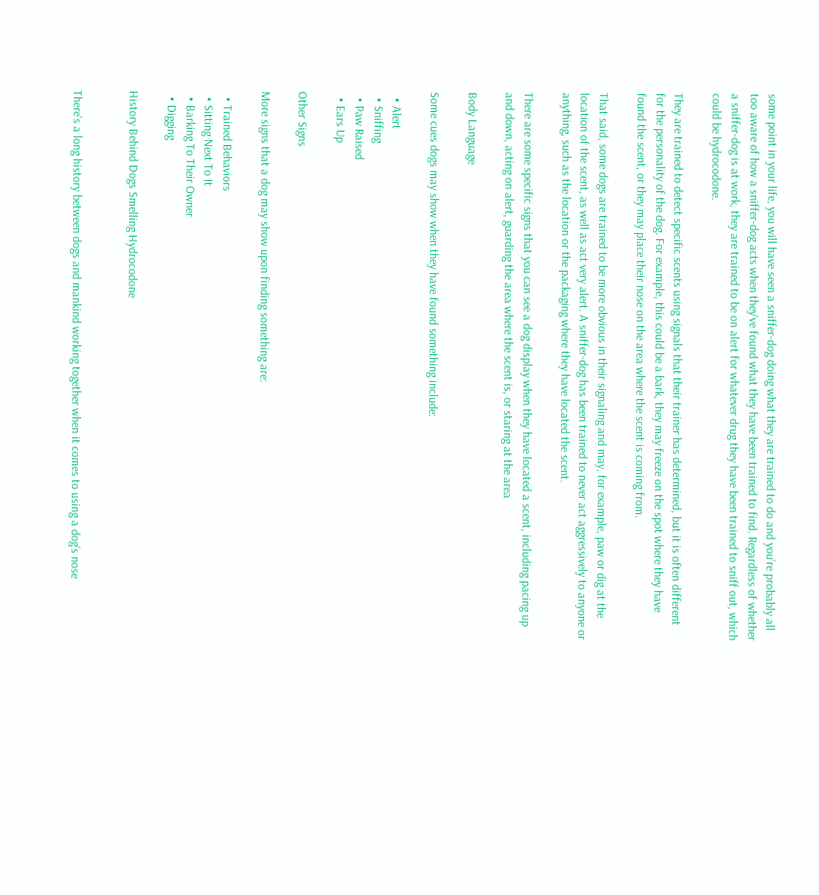some point in your life, you will have seen a sniffer-dog doing what they are trained to do and you’re probably all too aware of how a sniffer-dog acts when they've found what they have been trained to find. Regardless of whether a sniffer-dog is at work, they are trained to be on alert for whatever drug they have been trained to sniff out, which could be hydrocodone.

They are trained to detect specific scents using signals that their trainer has determined, but it is often different for the personality of the dog. For example, this could be a bark, they may freeze on the spot where they have found the scent, or they may place their nose on the area where the scent is coming from.

That said, some dogs are trained to be more obvious in their signaling and may, for example, paw or dig at the location of the scent, as well as act very alert. A sniffer-dog has been trained to never act aggressively to anyone or anything, such as the location or the packaging where they have located the scent.

There are some specific signs that you can see a dog display when they have located a scent, including pacing up and down, acting on alert, guarding the area where the scent is, or staring at the area

Body Language

Some cues dogs may show when they have found something include:

  • Alert
  • Sniffing
  • Paw Raised
  • Ears Up

Other Signs

More signs that a dog may show upon finding something are:

  • Trained Behaviors
  • Sitting Next To It
  • Barking To Their Owner
  • Digging

History Behind Dogs Smelling Hydrocodone


There’s a long history between dogs and mankind working together when it comes to using a dog’s nose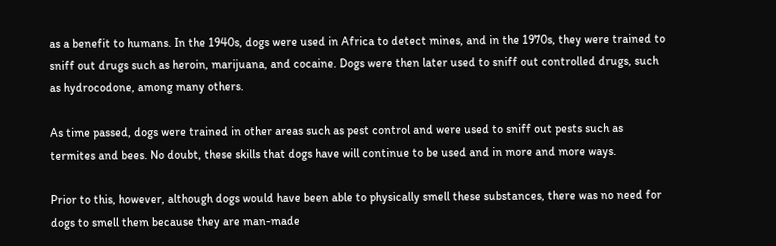as a benefit to humans. In the 1940s, dogs were used in Africa to detect mines, and in the 1970s, they were trained to sniff out drugs such as heroin, marijuana, and cocaine. Dogs were then later used to sniff out controlled drugs, such as hydrocodone, among many others.

As time passed, dogs were trained in other areas such as pest control and were used to sniff out pests such as termites and bees. No doubt, these skills that dogs have will continue to be used and in more and more ways.

Prior to this, however, although dogs would have been able to physically smell these substances, there was no need for dogs to smell them because they are man-made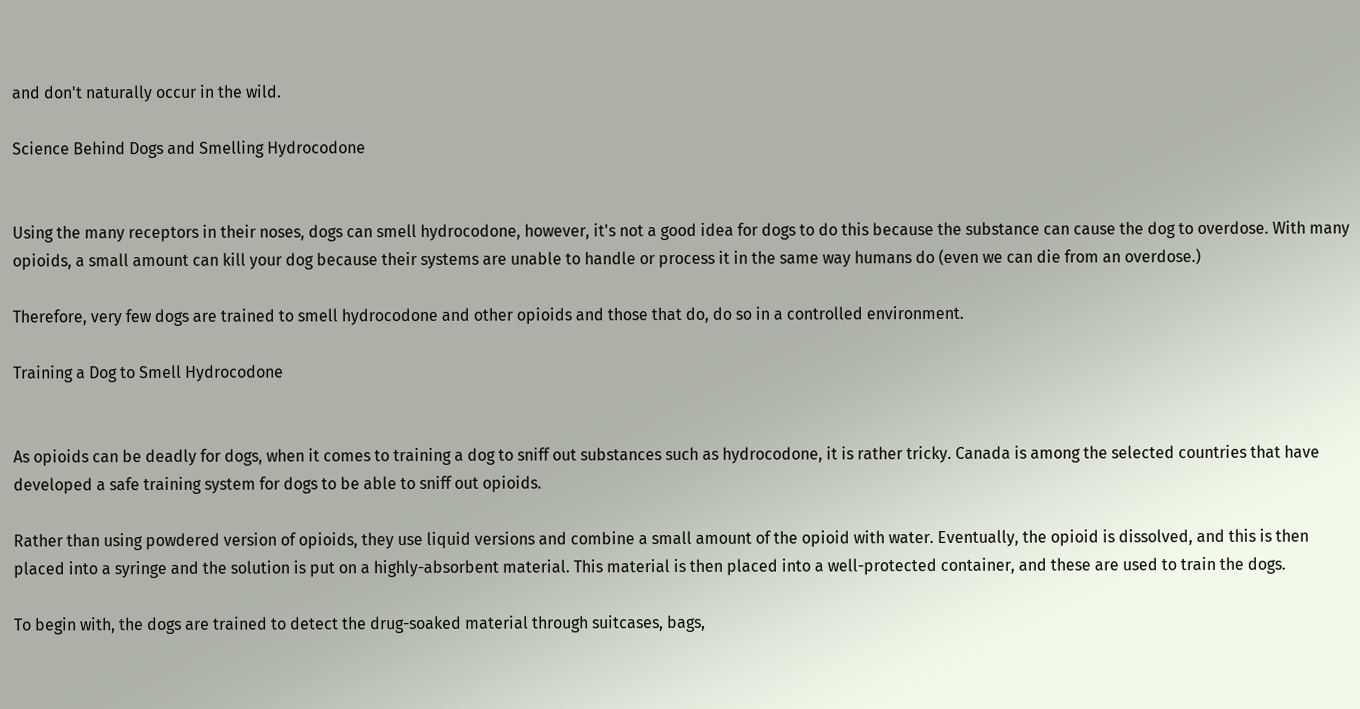and don't naturally occur in the wild.

Science Behind Dogs and Smelling Hydrocodone


Using the many receptors in their noses, dogs can smell hydrocodone, however, it's not a good idea for dogs to do this because the substance can cause the dog to overdose. With many opioids, a small amount can kill your dog because their systems are unable to handle or process it in the same way humans do (even we can die from an overdose.)

Therefore, very few dogs are trained to smell hydrocodone and other opioids and those that do, do so in a controlled environment.

Training a Dog to Smell Hydrocodone


As opioids can be deadly for dogs, when it comes to training a dog to sniff out substances such as hydrocodone, it is rather tricky. Canada is among the selected countries that have developed a safe training system for dogs to be able to sniff out opioids.

Rather than using powdered version of opioids, they use liquid versions and combine a small amount of the opioid with water. Eventually, the opioid is dissolved, and this is then placed into a syringe and the solution is put on a highly-absorbent material. This material is then placed into a well-protected container, and these are used to train the dogs.

To begin with, the dogs are trained to detect the drug-soaked material through suitcases, bags,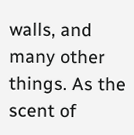walls, and many other things. As the scent of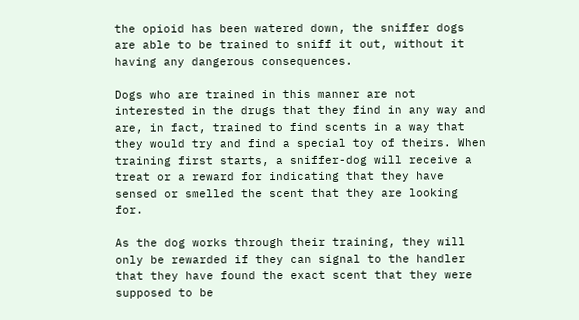the opioid has been watered down, the sniffer dogs are able to be trained to sniff it out, without it having any dangerous consequences.

Dogs who are trained in this manner are not interested in the drugs that they find in any way and are, in fact, trained to find scents in a way that they would try and find a special toy of theirs. When training first starts, a sniffer-dog will receive a treat or a reward for indicating that they have sensed or smelled the scent that they are looking for.

As the dog works through their training, they will only be rewarded if they can signal to the handler that they have found the exact scent that they were supposed to be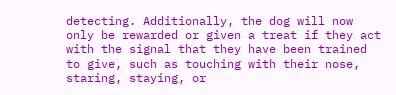detecting. Additionally, the dog will now only be rewarded or given a treat if they act with the signal that they have been trained to give, such as touching with their nose, staring, staying, or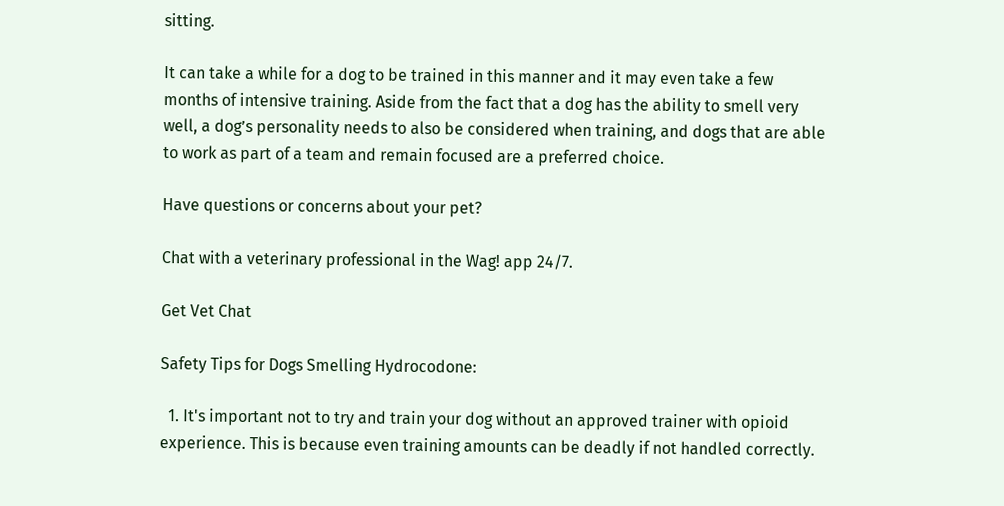sitting.

It can take a while for a dog to be trained in this manner and it may even take a few months of intensive training. Aside from the fact that a dog has the ability to smell very well, a dog’s personality needs to also be considered when training, and dogs that are able to work as part of a team and remain focused are a preferred choice.

Have questions or concerns about your pet?

Chat with a veterinary professional in the Wag! app 24/7.

Get Vet Chat

Safety Tips for Dogs Smelling Hydrocodone:

  1. It's important not to try and train your dog without an approved trainer with opioid experience. This is because even training amounts can be deadly if not handled correctly.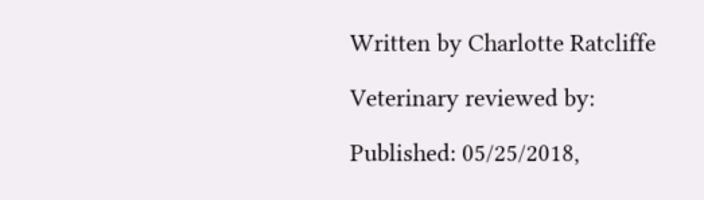Written by Charlotte Ratcliffe

Veterinary reviewed by:

Published: 05/25/2018,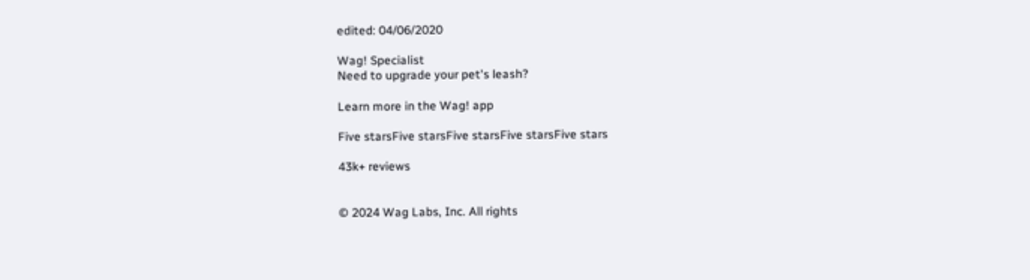edited: 04/06/2020

Wag! Specialist
Need to upgrade your pet's leash?

Learn more in the Wag! app

Five starsFive starsFive starsFive starsFive stars

43k+ reviews


© 2024 Wag Labs, Inc. All rights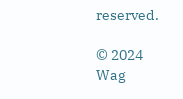reserved.

© 2024 Wag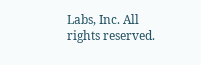Labs, Inc. All rights reserved.